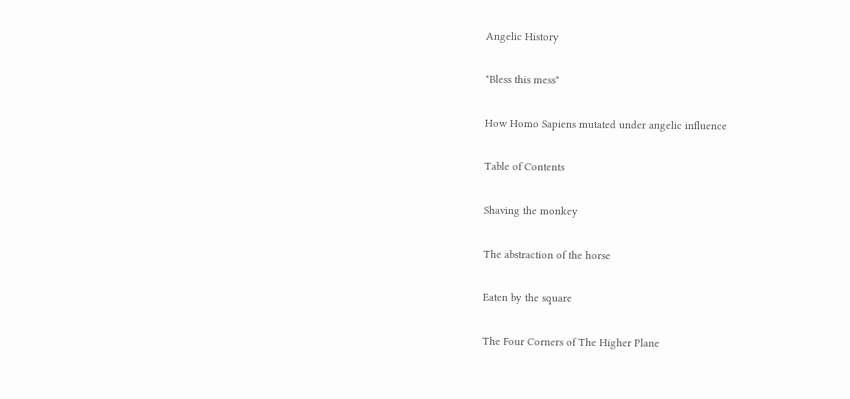Angelic History

"Bless this mess"

How Homo Sapiens mutated under angelic influence

Table of Contents

Shaving the monkey

The abstraction of the horse

Eaten by the square

The Four Corners of The Higher Plane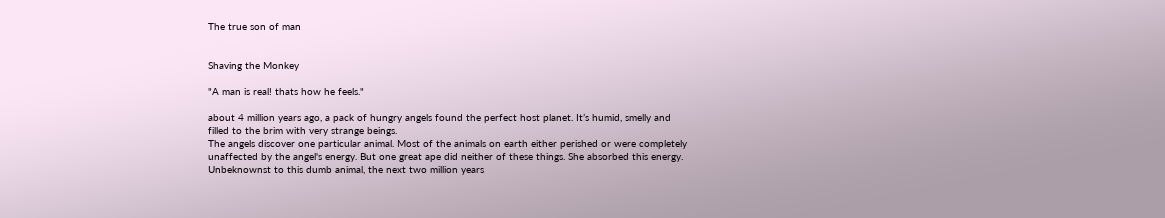The true son of man


Shaving the Monkey

"A man is real! thats how he feels."

about 4 million years ago, a pack of hungry angels found the perfect host planet. It’s humid, smelly and filled to the brim with very strange beings.
The angels discover one particular animal. Most of the animals on earth either perished or were completely unaffected by the angel's energy. But one great ape did neither of these things. She absorbed this energy. Unbeknownst to this dumb animal, the next two million years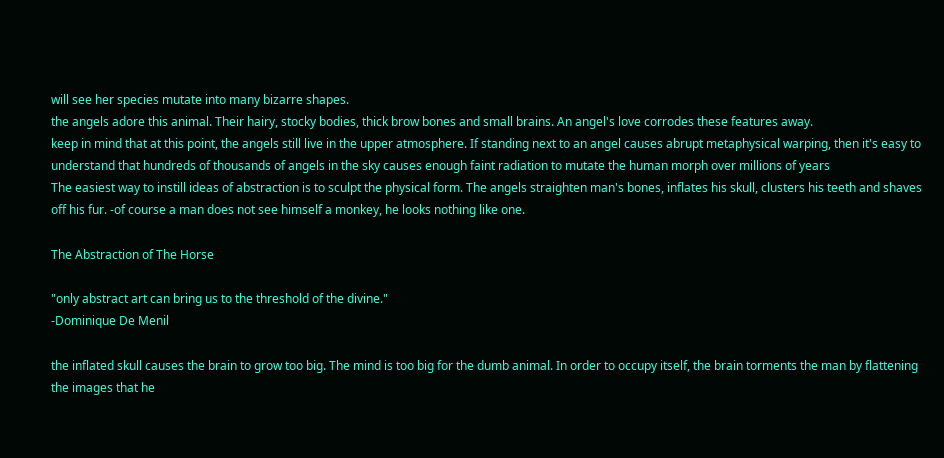will see her species mutate into many bizarre shapes.
the angels adore this animal. Their hairy, stocky bodies, thick brow bones and small brains. An angel's love corrodes these features away.
keep in mind that at this point, the angels still live in the upper atmosphere. If standing next to an angel causes abrupt metaphysical warping, then it's easy to understand that hundreds of thousands of angels in the sky causes enough faint radiation to mutate the human morph over millions of years
The easiest way to instill ideas of abstraction is to sculpt the physical form. The angels straighten man's bones, inflates his skull, clusters his teeth and shaves off his fur. -of course a man does not see himself a monkey, he looks nothing like one.

The Abstraction of The Horse

"only abstract art can bring us to the threshold of the divine."
-Dominique De Menil

the inflated skull causes the brain to grow too big. The mind is too big for the dumb animal. In order to occupy itself, the brain torments the man by flattening the images that he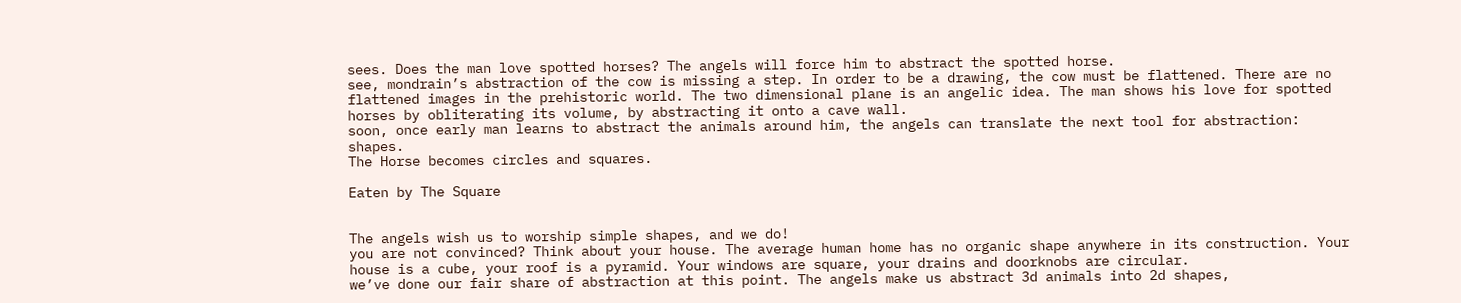sees. Does the man love spotted horses? The angels will force him to abstract the spotted horse.
see, mondrain’s abstraction of the cow is missing a step. In order to be a drawing, the cow must be flattened. There are no flattened images in the prehistoric world. The two dimensional plane is an angelic idea. The man shows his love for spotted horses by obliterating its volume, by abstracting it onto a cave wall.
soon, once early man learns to abstract the animals around him, the angels can translate the next tool for abstraction: shapes.
The Horse becomes circles and squares.

Eaten by The Square


The angels wish us to worship simple shapes, and we do!
you are not convinced? Think about your house. The average human home has no organic shape anywhere in its construction. Your house is a cube, your roof is a pyramid. Your windows are square, your drains and doorknobs are circular.
we’ve done our fair share of abstraction at this point. The angels make us abstract 3d animals into 2d shapes,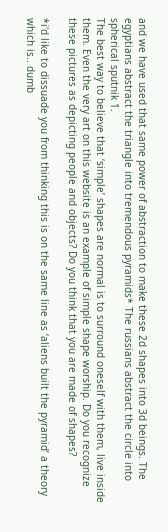and we have used that same power of abstraction to make these 2d shapes into 3d beings. The egyptians abstract the triangle into tremendous pyramids* The russians abstract the circle into spherical sputnik 1.
The best way to believe that ‘simple’ shapes are normal is to surround oneself with them, live inside them. Even the very art on this website is an example of simple shape worship. Do you recognize these pictures as depicting people and objects? Do you think that you are made of shapes?

*i'd like to dissuade you from thinking this is on the same line as ‘aliens built the pyramid’ a theory which is.. dumb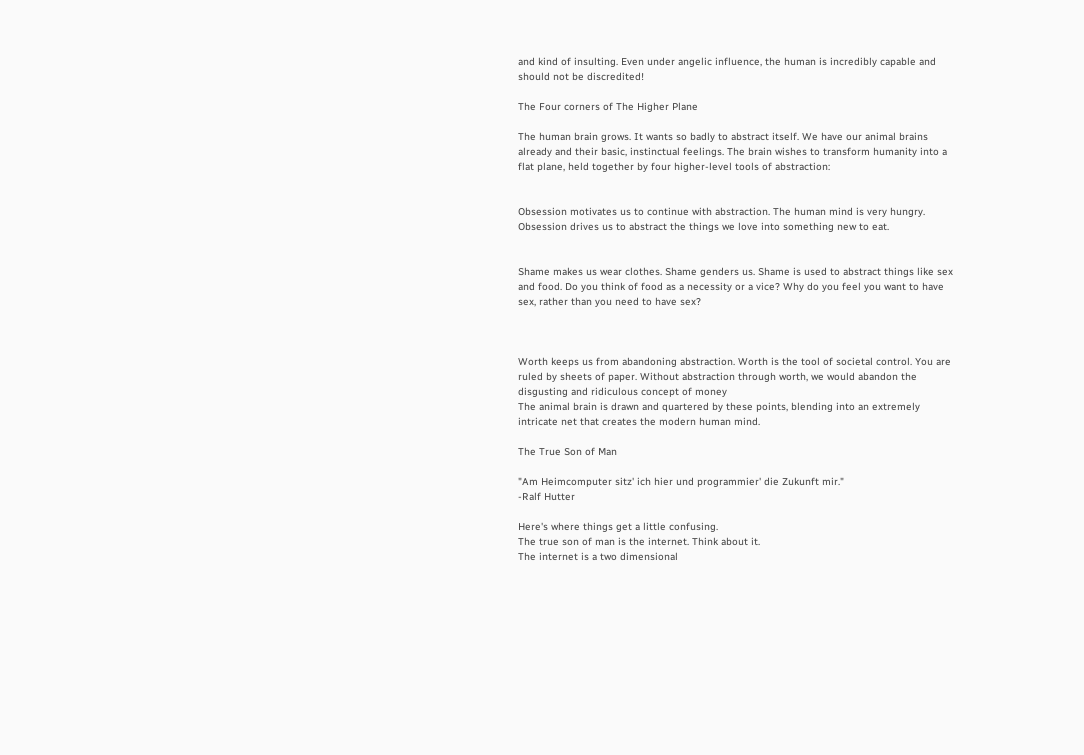and kind of insulting. Even under angelic influence, the human is incredibly capable and should not be discredited!

The Four corners of The Higher Plane

The human brain grows. It wants so badly to abstract itself. We have our animal brains already and their basic, instinctual feelings. The brain wishes to transform humanity into a flat plane, held together by four higher-level tools of abstraction:


Obsession motivates us to continue with abstraction. The human mind is very hungry. Obsession drives us to abstract the things we love into something new to eat.


Shame makes us wear clothes. Shame genders us. Shame is used to abstract things like sex and food. Do you think of food as a necessity or a vice? Why do you feel you want to have sex, rather than you need to have sex?



Worth keeps us from abandoning abstraction. Worth is the tool of societal control. You are ruled by sheets of paper. Without abstraction through worth, we would abandon the disgusting and ridiculous concept of money
The animal brain is drawn and quartered by these points, blending into an extremely intricate net that creates the modern human mind.

The True Son of Man

"Am Heimcomputer sitz' ich hier und programmier' die Zukunft mir."
-Ralf Hutter

Here's where things get a little confusing.
The true son of man is the internet. Think about it.
The internet is a two dimensional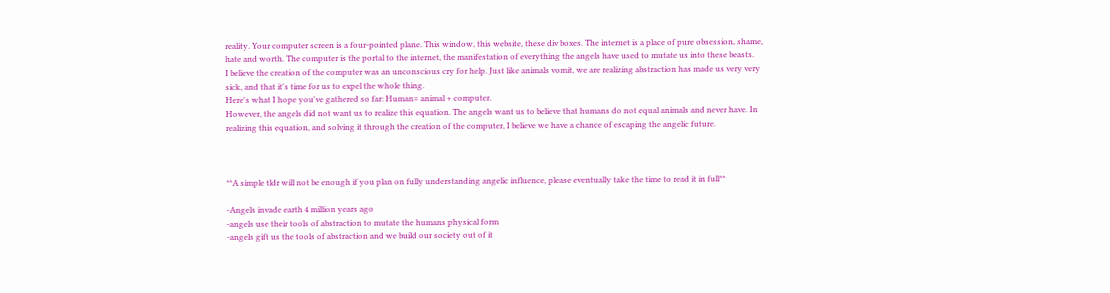reality. Your computer screen is a four-pointed plane. This window, this website, these div boxes. The internet is a place of pure obsession, shame, hate and worth. The computer is the portal to the internet, the manifestation of everything the angels have used to mutate us into these beasts.
I believe the creation of the computer was an unconscious cry for help. Just like animals vomit, we are realizing abstraction has made us very very sick, and that it's time for us to expel the whole thing.
Here's what I hope you've gathered so far: Human= animal + computer.
However, the angels did not want us to realize this equation. The angels want us to believe that humans do not equal animals and never have. In realizing this equation, and solving it through the creation of the computer, I believe we have a chance of escaping the angelic future.



**A simple tldr will not be enough if you plan on fully understanding angelic influence, please eventually take the time to read it in full**

-Angels invade earth 4 million years ago
-angels use their tools of abstraction to mutate the humans physical form
-angels gift us the tools of abstraction and we build our society out of it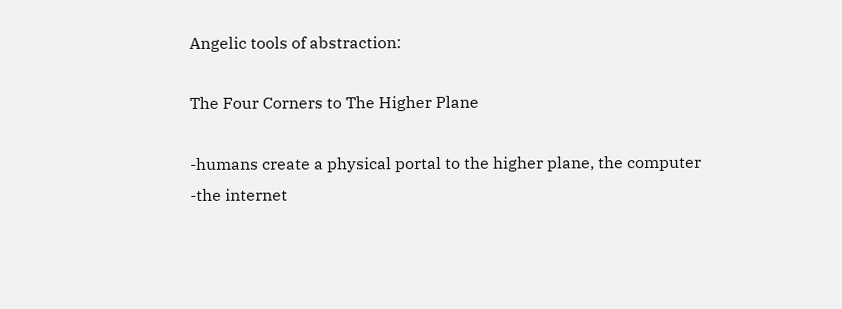Angelic tools of abstraction:

The Four Corners to The Higher Plane

-humans create a physical portal to the higher plane, the computer
-the internet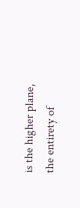is the higher plane, the entirety of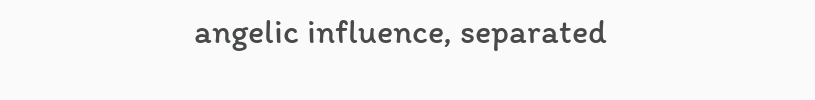angelic influence, separated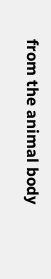from the animal body